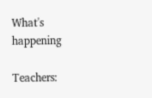What's happening

Teachers: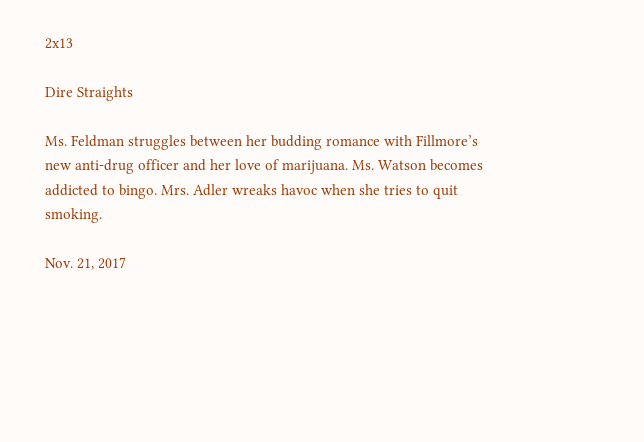2x13

Dire Straights

Ms. Feldman struggles between her budding romance with Fillmore’s new anti-drug officer and her love of marijuana. Ms. Watson becomes addicted to bingo. Mrs. Adler wreaks havoc when she tries to quit smoking.

Nov. 21, 2017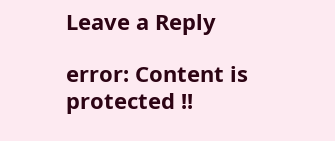Leave a Reply

error: Content is protected !!